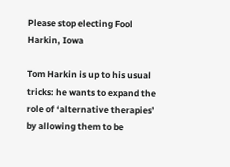Please stop electing Fool Harkin, Iowa

Tom Harkin is up to his usual tricks: he wants to expand the role of ‘alternative therapies’ by allowing them to be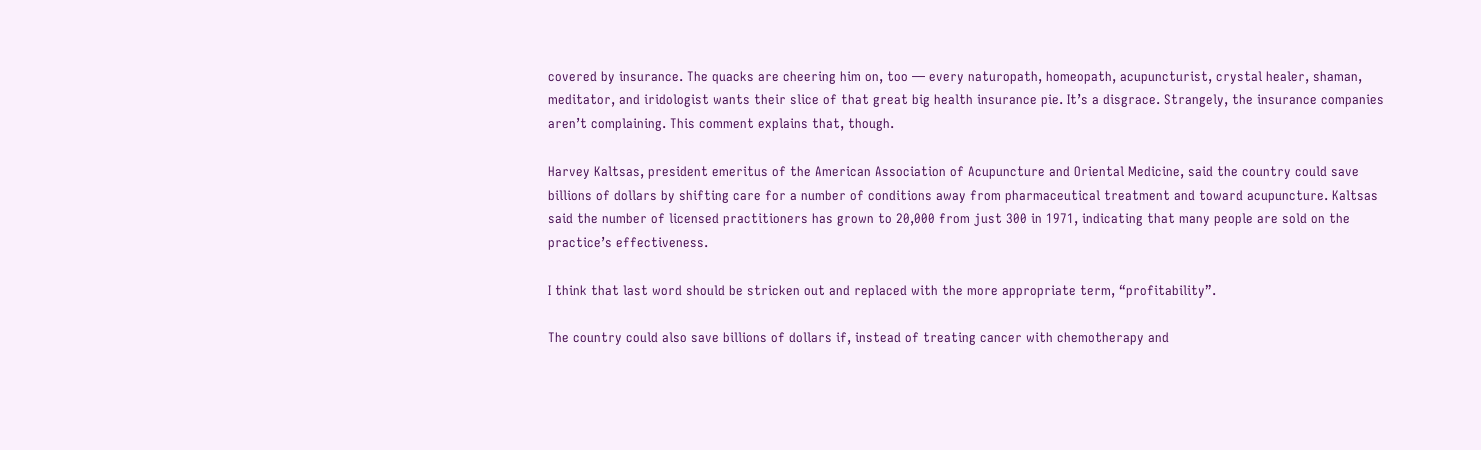covered by insurance. The quacks are cheering him on, too — every naturopath, homeopath, acupuncturist, crystal healer, shaman, meditator, and iridologist wants their slice of that great big health insurance pie. It’s a disgrace. Strangely, the insurance companies aren’t complaining. This comment explains that, though.

Harvey Kaltsas, president emeritus of the American Association of Acupuncture and Oriental Medicine, said the country could save billions of dollars by shifting care for a number of conditions away from pharmaceutical treatment and toward acupuncture. Kaltsas said the number of licensed practitioners has grown to 20,000 from just 300 in 1971, indicating that many people are sold on the practice’s effectiveness.

I think that last word should be stricken out and replaced with the more appropriate term, “profitability”.

The country could also save billions of dollars if, instead of treating cancer with chemotherapy and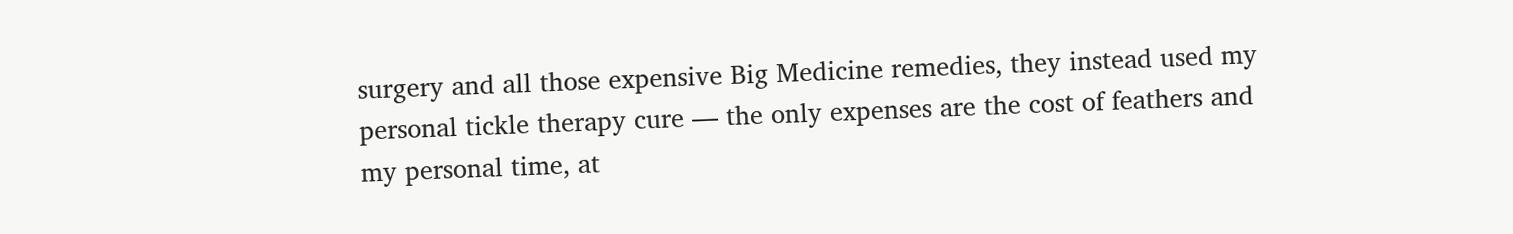surgery and all those expensive Big Medicine remedies, they instead used my personal tickle therapy cure — the only expenses are the cost of feathers and my personal time, at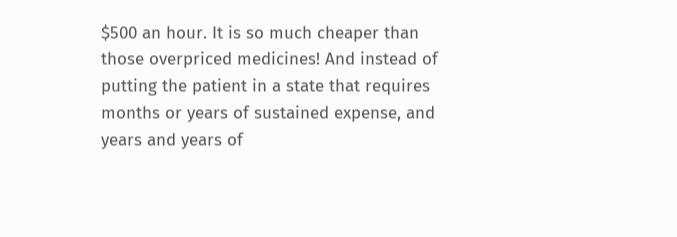$500 an hour. It is so much cheaper than those overpriced medicines! And instead of putting the patient in a state that requires months or years of sustained expense, and years and years of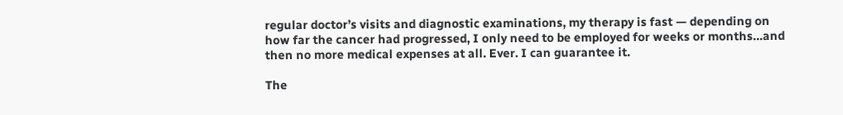regular doctor’s visits and diagnostic examinations, my therapy is fast — depending on how far the cancer had progressed, I only need to be employed for weeks or months…and then no more medical expenses at all. Ever. I can guarantee it.

The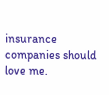insurance companies should love me.